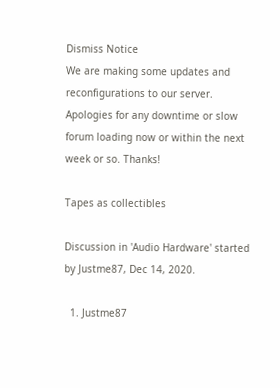Dismiss Notice
We are making some updates and reconfigurations to our server. Apologies for any downtime or slow forum loading now or within the next week or so. Thanks!

Tapes as collectibles

Discussion in 'Audio Hardware' started by Justme87, Dec 14, 2020.

  1. Justme87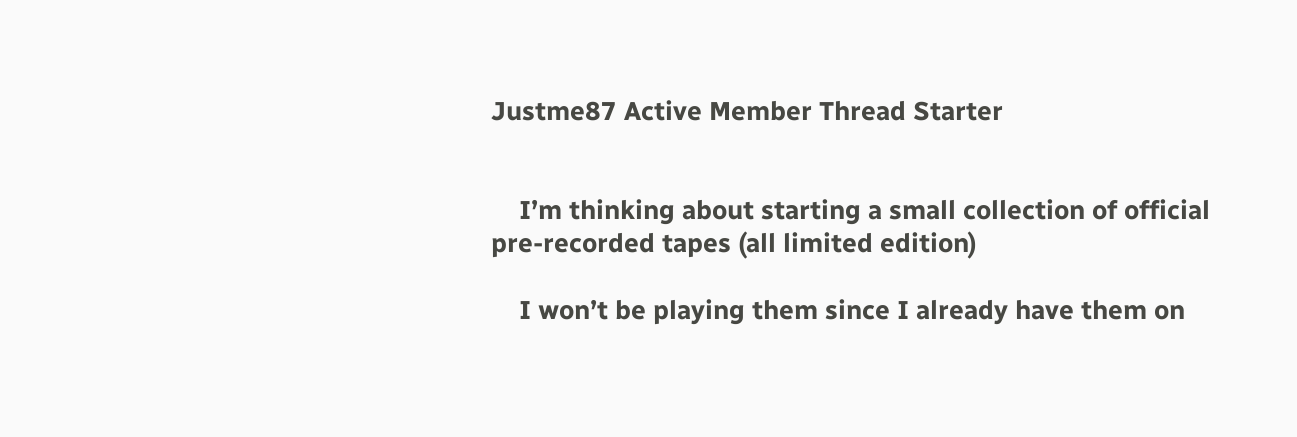Justme87 Active Member Thread Starter


    I’m thinking about starting a small collection of official pre-recorded tapes (all limited edition)

    I won’t be playing them since I already have them on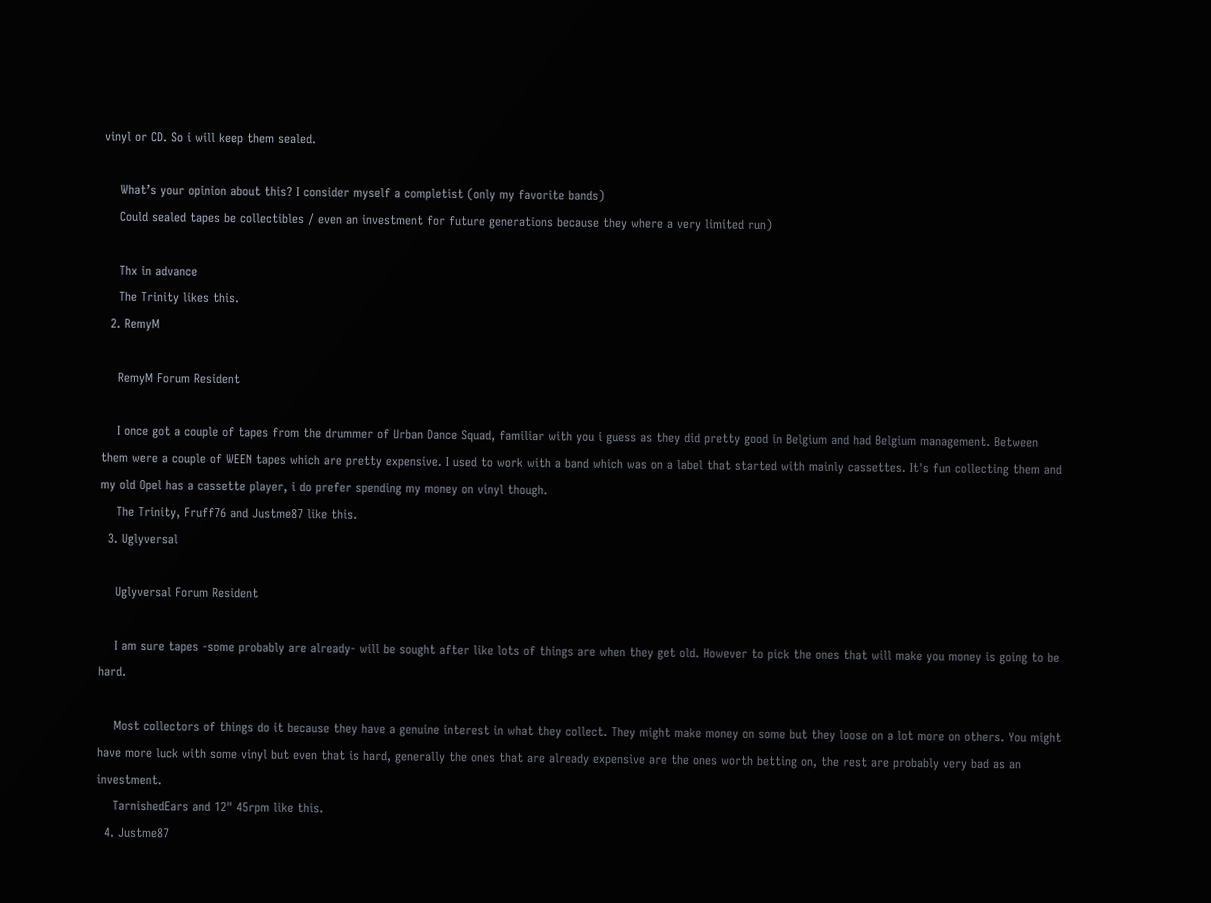vinyl or CD. So i will keep them sealed.

    What’s your opinion about this? I consider myself a completist (only my favorite bands)
    Could sealed tapes be collectibles / even an investment for future generations because they where a very limited run)

    Thx in advance
    The Trinity likes this.
  2. RemyM

    RemyM Forum Resident

    I once got a couple of tapes from the drummer of Urban Dance Squad, familiar with you i guess as they did pretty good in Belgium and had Belgium management. Between them were a couple of WEEN tapes which are pretty expensive. I used to work with a band which was on a label that started with mainly cassettes. It's fun collecting them and my old Opel has a cassette player, i do prefer spending my money on vinyl though.
    The Trinity, Fruff76 and Justme87 like this.
  3. Uglyversal

    Uglyversal Forum Resident

    I am sure tapes -some probably are already- will be sought after like lots of things are when they get old. However to pick the ones that will make you money is going to be hard.

    Most collectors of things do it because they have a genuine interest in what they collect. They might make money on some but they loose on a lot more on others. You might have more luck with some vinyl but even that is hard, generally the ones that are already expensive are the ones worth betting on, the rest are probably very bad as an investment.
    TarnishedEars and 12" 45rpm like this.
  4. Justme87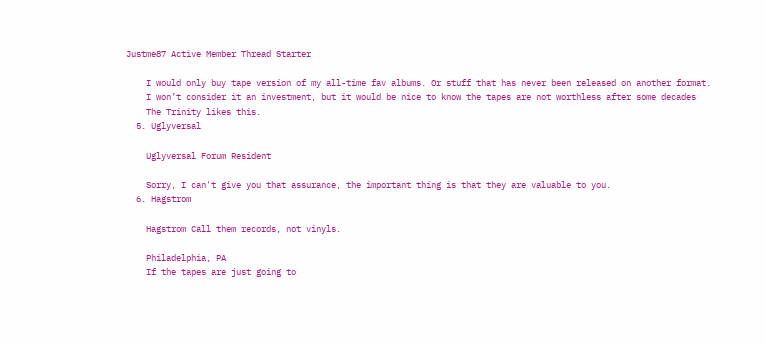Justme87 Active Member Thread Starter

    I would only buy tape version of my all-time fav albums. Or stuff that has never been released on another format.
    I won’t consider it an investment, but it would be nice to know the tapes are not worthless after some decades
    The Trinity likes this.
  5. Uglyversal

    Uglyversal Forum Resident

    Sorry, I can't give you that assurance, the important thing is that they are valuable to you.
  6. Hagstrom

    Hagstrom Call them records, not vinyls.

    Philadelphia, PA
    If the tapes are just going to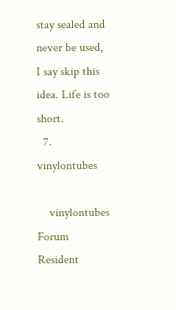stay sealed and never be used, I say skip this idea. Life is too short.
  7. vinylontubes

    vinylontubes Forum Resident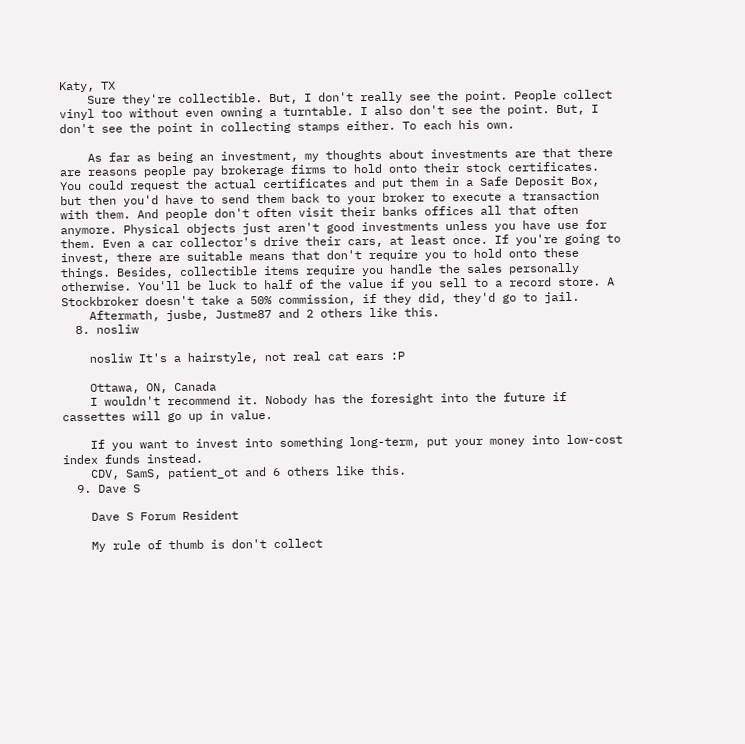Katy, TX
    Sure they're collectible. But, I don't really see the point. People collect vinyl too without even owning a turntable. I also don't see the point. But, I don't see the point in collecting stamps either. To each his own.

    As far as being an investment, my thoughts about investments are that there are reasons people pay brokerage firms to hold onto their stock certificates. You could request the actual certificates and put them in a Safe Deposit Box, but then you'd have to send them back to your broker to execute a transaction with them. And people don't often visit their banks offices all that often anymore. Physical objects just aren't good investments unless you have use for them. Even a car collector's drive their cars, at least once. If you're going to invest, there are suitable means that don't require you to hold onto these things. Besides, collectible items require you handle the sales personally otherwise. You'll be luck to half of the value if you sell to a record store. A Stockbroker doesn't take a 50% commission, if they did, they'd go to jail.
    Aftermath, jusbe, Justme87 and 2 others like this.
  8. nosliw

    nosliw It's a hairstyle, not real cat ears :P

    Ottawa, ON, Canada
    I wouldn't recommend it. Nobody has the foresight into the future if cassettes will go up in value.

    If you want to invest into something long-term, put your money into low-cost index funds instead.
    CDV, SamS, patient_ot and 6 others like this.
  9. Dave S

    Dave S Forum Resident

    My rule of thumb is don't collect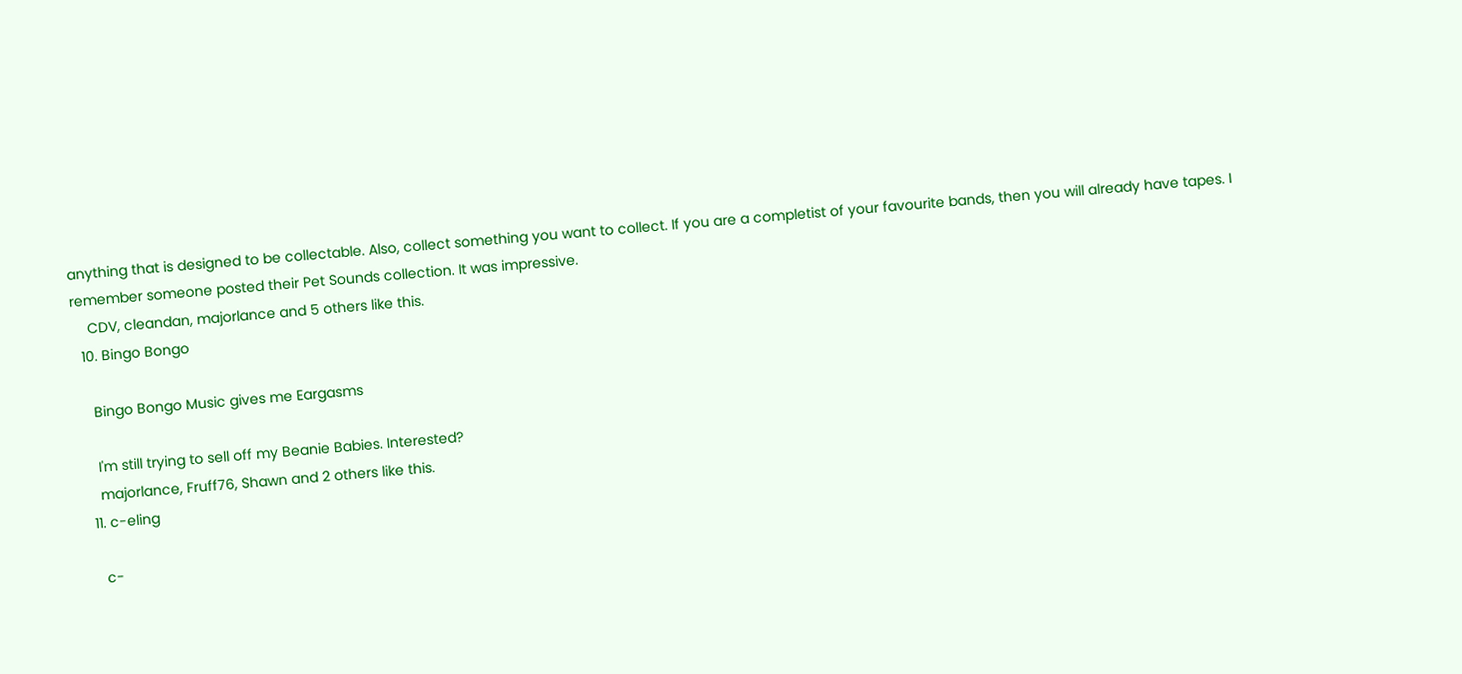anything that is designed to be collectable. Also, collect something you want to collect. If you are a completist of your favourite bands, then you will already have tapes. I remember someone posted their Pet Sounds collection. It was impressive.
    CDV, cleandan, majorlance and 5 others like this.
  10. Bingo Bongo

    Bingo Bongo Music gives me Eargasms

    I'm still trying to sell off my Beanie Babies. Interested?
    majorlance, Fruff76, Shawn and 2 others like this.
  11. c-eling

    c-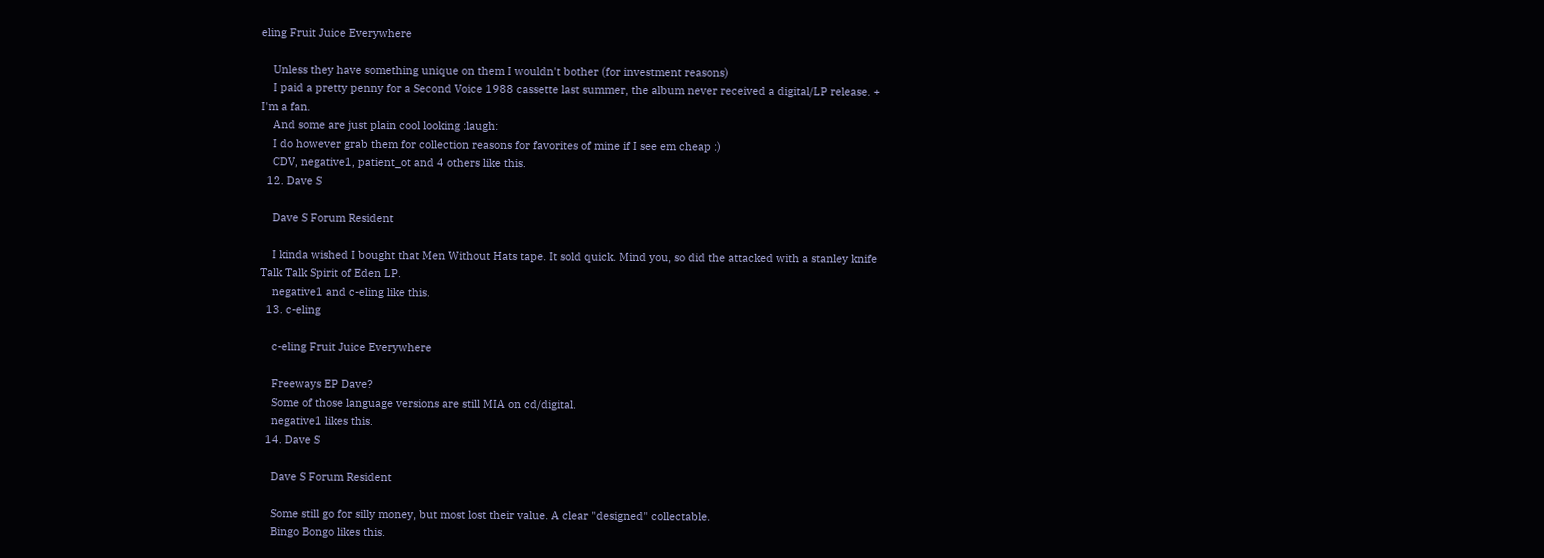eling Fruit Juice Everywhere

    Unless they have something unique on them I wouldn't bother (for investment reasons)
    I paid a pretty penny for a Second Voice 1988 cassette last summer, the album never received a digital/LP release. + I'm a fan.
    And some are just plain cool looking :laugh:
    I do however grab them for collection reasons for favorites of mine if I see em cheap :)
    CDV, negative1, patient_ot and 4 others like this.
  12. Dave S

    Dave S Forum Resident

    I kinda wished I bought that Men Without Hats tape. It sold quick. Mind you, so did the attacked with a stanley knife Talk Talk Spirit of Eden LP.
    negative1 and c-eling like this.
  13. c-eling

    c-eling Fruit Juice Everywhere

    Freeways EP Dave?
    Some of those language versions are still MIA on cd/digital.
    negative1 likes this.
  14. Dave S

    Dave S Forum Resident

    Some still go for silly money, but most lost their value. A clear "designed" collectable.
    Bingo Bongo likes this.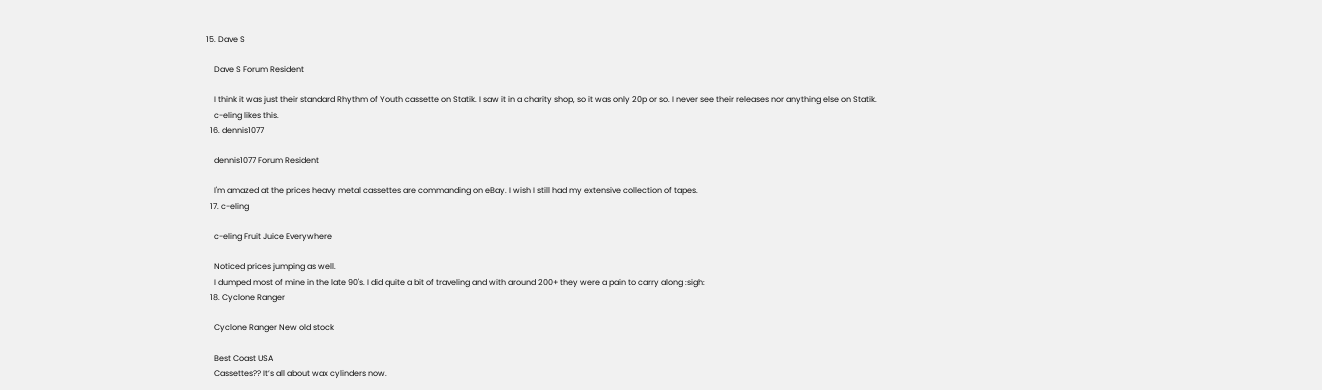15. Dave S

    Dave S Forum Resident

    I think it was just their standard Rhythm of Youth cassette on Statik. I saw it in a charity shop, so it was only 20p or so. I never see their releases nor anything else on Statik.
    c-eling likes this.
  16. dennis1077

    dennis1077 Forum Resident

    I'm amazed at the prices heavy metal cassettes are commanding on eBay. I wish I still had my extensive collection of tapes.
  17. c-eling

    c-eling Fruit Juice Everywhere

    Noticed prices jumping as well.
    I dumped most of mine in the late 90's. I did quite a bit of traveling and with around 200+ they were a pain to carry along :sigh:
  18. Cyclone Ranger

    Cyclone Ranger New old stock

    Best Coast USA
    Cassettes?? It’s all about wax cylinders now.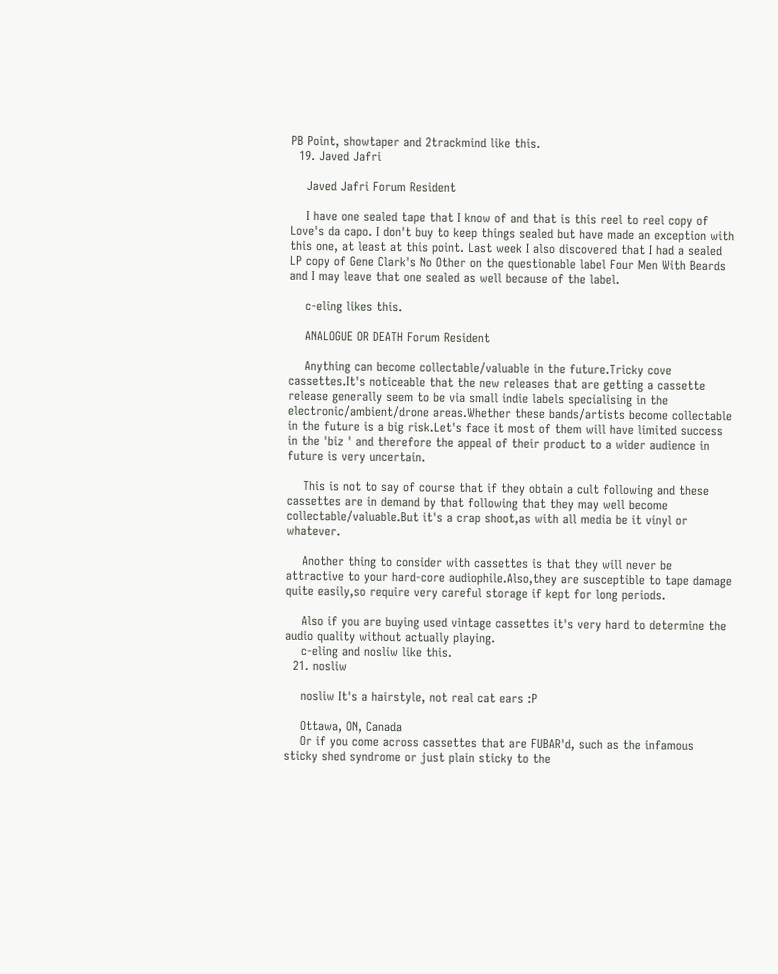PB Point, showtaper and 2trackmind like this.
  19. Javed Jafri

    Javed Jafri Forum Resident

    I have one sealed tape that I know of and that is this reel to reel copy of Love's da capo. I don't buy to keep things sealed but have made an exception with this one, at least at this point. Last week I also discovered that I had a sealed LP copy of Gene Clark's No Other on the questionable label Four Men With Beards and I may leave that one sealed as well because of the label.

    c-eling likes this.

    ANALOGUE OR DEATH Forum Resident

    Anything can become collectable/valuable in the future.Tricky cove cassettes.It's noticeable that the new releases that are getting a cassette release generally seem to be via small indie labels specialising in the electronic/ambient/drone areas.Whether these bands/artists become collectable in the future is a big risk.Let's face it most of them will have limited success in the 'biz ' and therefore the appeal of their product to a wider audience in future is very uncertain.

    This is not to say of course that if they obtain a cult following and these cassettes are in demand by that following that they may well become collectable/valuable.But it's a crap shoot,as with all media be it vinyl or whatever.

    Another thing to consider with cassettes is that they will never be attractive to your hard-core audiophile.Also,they are susceptible to tape damage quite easily,so require very careful storage if kept for long periods.

    Also if you are buying used vintage cassettes it's very hard to determine the audio quality without actually playing.
    c-eling and nosliw like this.
  21. nosliw

    nosliw It's a hairstyle, not real cat ears :P

    Ottawa, ON, Canada
    Or if you come across cassettes that are FUBAR'd, such as the infamous sticky shed syndrome or just plain sticky to the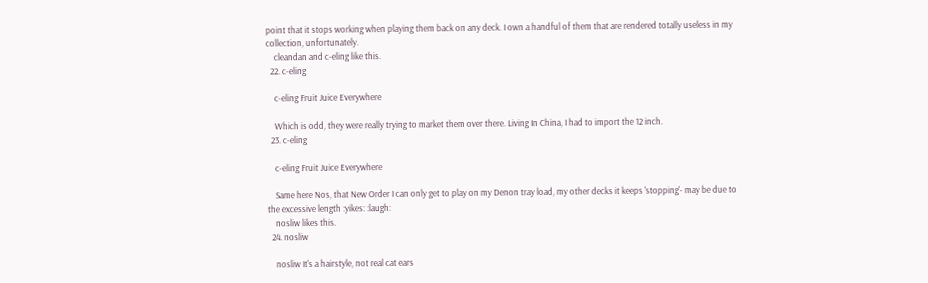point that it stops working when playing them back on any deck. I own a handful of them that are rendered totally useless in my collection, unfortunately.
    cleandan and c-eling like this.
  22. c-eling

    c-eling Fruit Juice Everywhere

    Which is odd, they were really trying to market them over there. Living In China, I had to import the 12 inch.
  23. c-eling

    c-eling Fruit Juice Everywhere

    Same here Nos, that New Order I can only get to play on my Denon tray load, my other decks it keeps 'stopping'- may be due to the excessive length :yikes: :laugh:
    nosliw likes this.
  24. nosliw

    nosliw It's a hairstyle, not real cat ears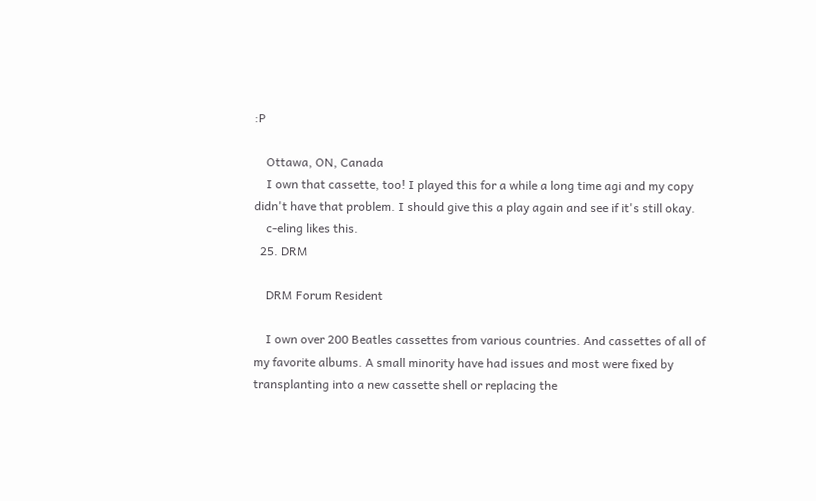:P

    Ottawa, ON, Canada
    I own that cassette, too! I played this for a while a long time agi and my copy didn't have that problem. I should give this a play again and see if it's still okay.
    c-eling likes this.
  25. DRM

    DRM Forum Resident

    I own over 200 Beatles cassettes from various countries. And cassettes of all of my favorite albums. A small minority have had issues and most were fixed by transplanting into a new cassette shell or replacing the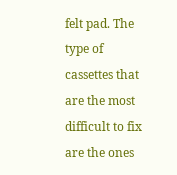felt pad. The type of cassettes that are the most difficult to fix are the ones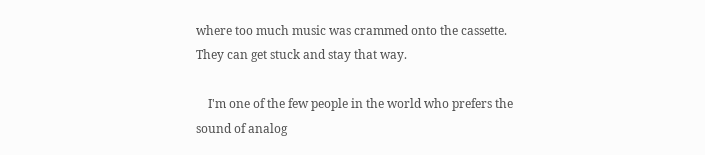where too much music was crammed onto the cassette. They can get stuck and stay that way.

    I'm one of the few people in the world who prefers the sound of analog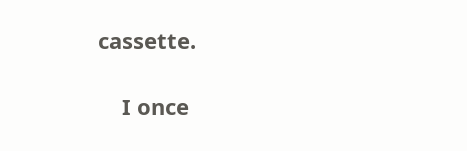cassette.

    I once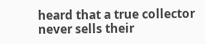heard that a true collector never sells their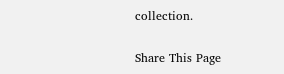collection.

Share This Page